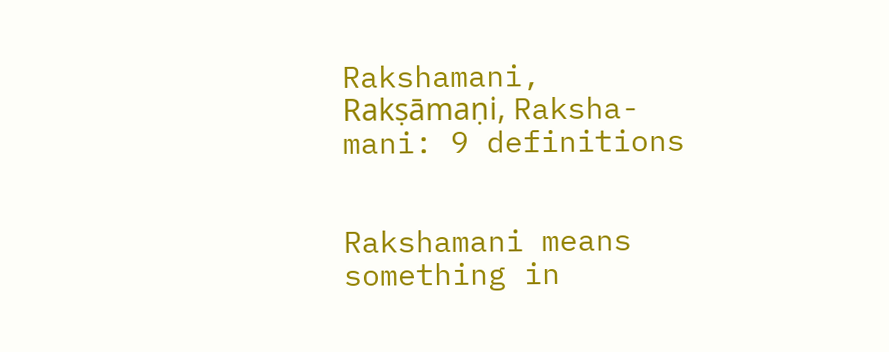Rakshamani, Rakṣāmaṇi, Raksha-mani: 9 definitions


Rakshamani means something in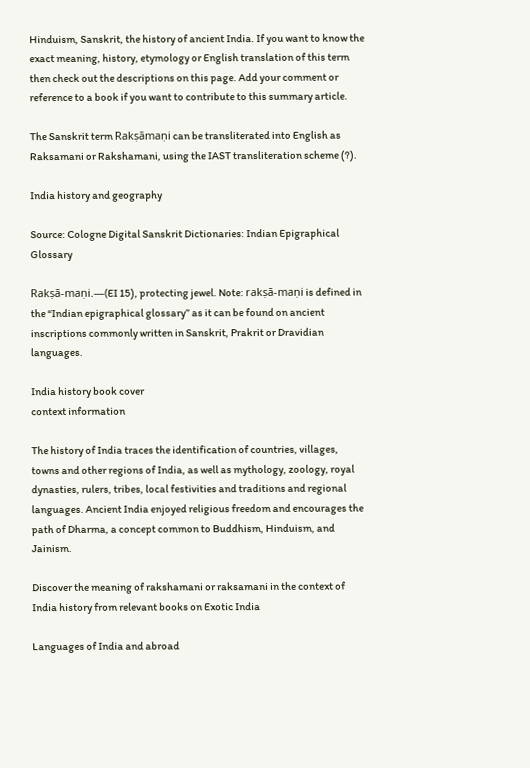Hinduism, Sanskrit, the history of ancient India. If you want to know the exact meaning, history, etymology or English translation of this term then check out the descriptions on this page. Add your comment or reference to a book if you want to contribute to this summary article.

The Sanskrit term Rakṣāmaṇi can be transliterated into English as Raksamani or Rakshamani, using the IAST transliteration scheme (?).

India history and geography

Source: Cologne Digital Sanskrit Dictionaries: Indian Epigraphical Glossary

Rakṣā-maṇi.—(EI 15), protecting jewel. Note: rakṣā-maṇi is defined in the “Indian epigraphical glossary” as it can be found on ancient inscriptions commonly written in Sanskrit, Prakrit or Dravidian languages.

India history book cover
context information

The history of India traces the identification of countries, villages, towns and other regions of India, as well as mythology, zoology, royal dynasties, rulers, tribes, local festivities and traditions and regional languages. Ancient India enjoyed religious freedom and encourages the path of Dharma, a concept common to Buddhism, Hinduism, and Jainism.

Discover the meaning of rakshamani or raksamani in the context of India history from relevant books on Exotic India

Languages of India and abroad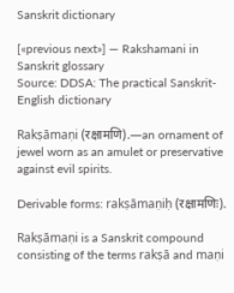Sanskrit dictionary

[«previous next»] — Rakshamani in Sanskrit glossary
Source: DDSA: The practical Sanskrit-English dictionary

Rakṣāmaṇi (रक्षामणि).—an ornament of jewel worn as an amulet or preservative against evil spirits.

Derivable forms: rakṣāmaṇiḥ (रक्षामणिः).

Rakṣāmaṇi is a Sanskrit compound consisting of the terms rakṣā and maṇi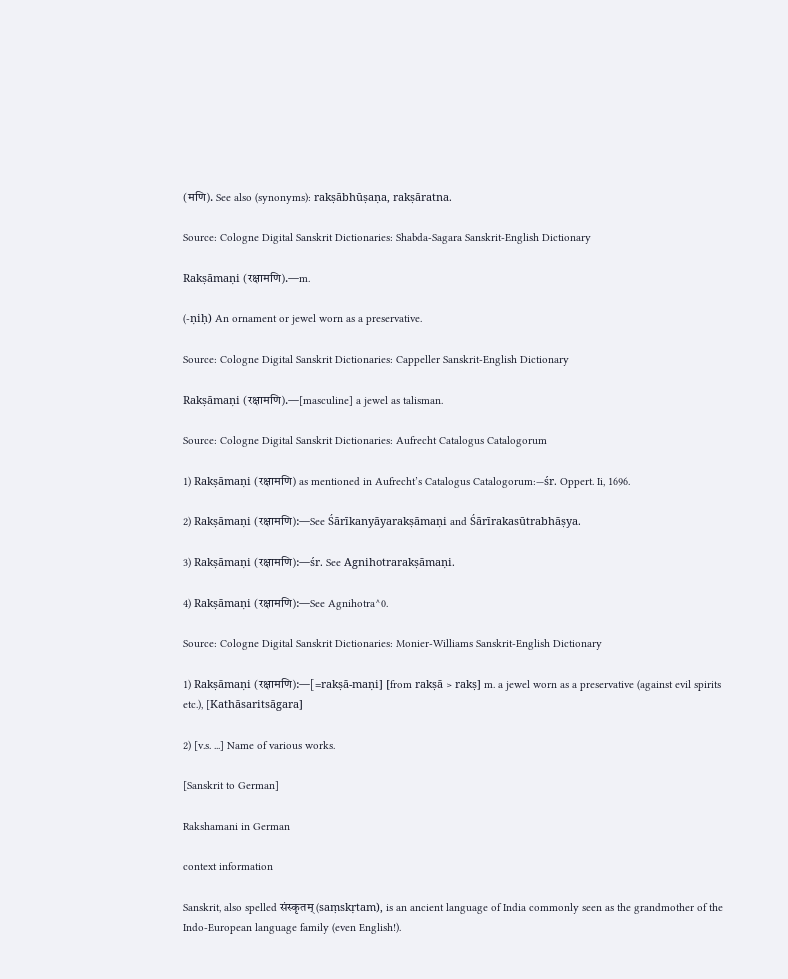(मणि). See also (synonyms): rakṣābhūṣaṇa, rakṣāratna.

Source: Cologne Digital Sanskrit Dictionaries: Shabda-Sagara Sanskrit-English Dictionary

Rakṣāmaṇi (रक्षामणि).—m.

(-ṇiḥ) An ornament or jewel worn as a preservative.

Source: Cologne Digital Sanskrit Dictionaries: Cappeller Sanskrit-English Dictionary

Rakṣāmaṇi (रक्षामणि).—[masculine] a jewel as talisman.

Source: Cologne Digital Sanskrit Dictionaries: Aufrecht Catalogus Catalogorum

1) Rakṣāmaṇi (रक्षामणि) as mentioned in Aufrecht’s Catalogus Catalogorum:—śr. Oppert. Ii, 1696.

2) Rakṣāmaṇi (रक्षामणि):—See Śārīkanyāyarakṣāmaṇi and Śārīrakasūtrabhāṣya.

3) Rakṣāmaṇi (रक्षामणि):—śr. See Agnihotrarakṣāmaṇi.

4) Rakṣāmaṇi (रक्षामणि):—See Agnihotra^0.

Source: Cologne Digital Sanskrit Dictionaries: Monier-Williams Sanskrit-English Dictionary

1) Rakṣāmaṇi (रक्षामणि):—[=rakṣā-maṇi] [from rakṣā > rakṣ] m. a jewel worn as a preservative (against evil spirits etc.), [Kathāsaritsāgara]

2) [v.s. ...] Name of various works.

[Sanskrit to German]

Rakshamani in German

context information

Sanskrit, also spelled संस्कृतम् (saṃskṛtam), is an ancient language of India commonly seen as the grandmother of the Indo-European language family (even English!).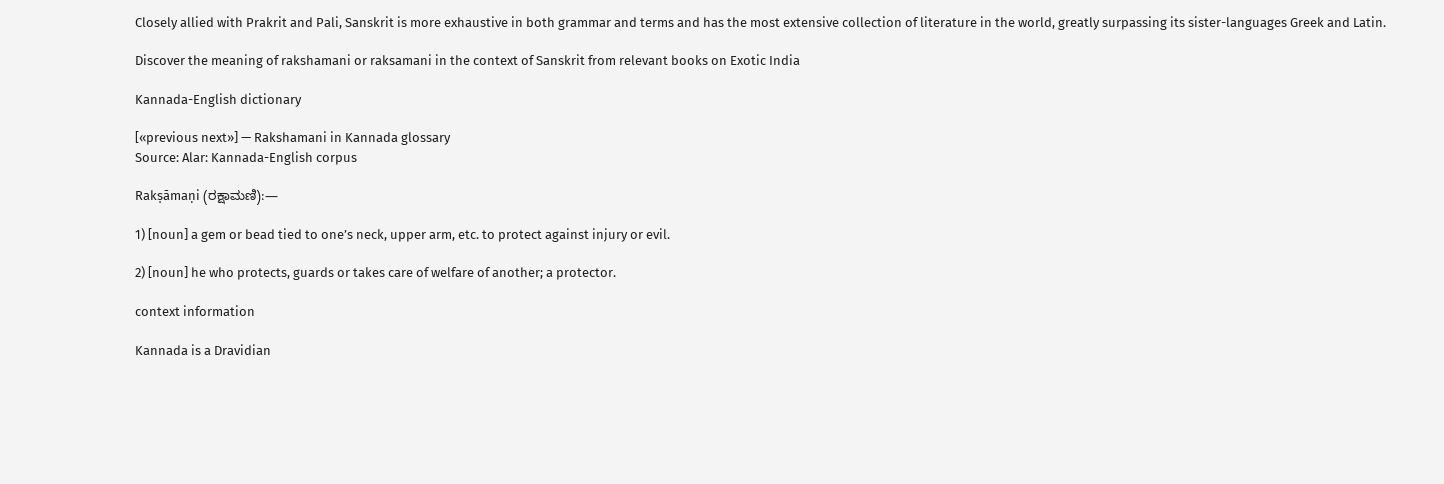Closely allied with Prakrit and Pali, Sanskrit is more exhaustive in both grammar and terms and has the most extensive collection of literature in the world, greatly surpassing its sister-languages Greek and Latin.

Discover the meaning of rakshamani or raksamani in the context of Sanskrit from relevant books on Exotic India

Kannada-English dictionary

[«previous next»] — Rakshamani in Kannada glossary
Source: Alar: Kannada-English corpus

Rakṣāmaṇi (ರಕ್ಷಾಮಣಿ):—

1) [noun] a gem or bead tied to one’s neck, upper arm, etc. to protect against injury or evil.

2) [noun] he who protects, guards or takes care of welfare of another; a protector.

context information

Kannada is a Dravidian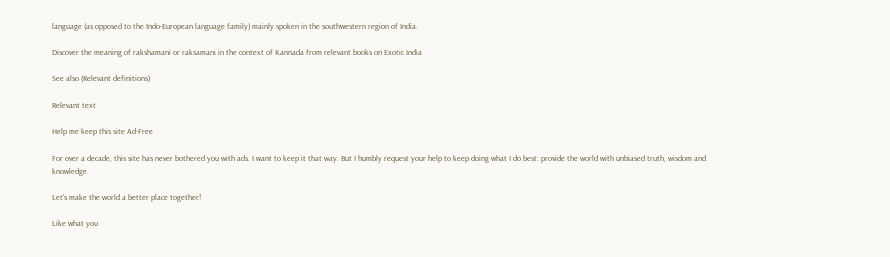language (as opposed to the Indo-European language family) mainly spoken in the southwestern region of India.

Discover the meaning of rakshamani or raksamani in the context of Kannada from relevant books on Exotic India

See also (Relevant definitions)

Relevant text

Help me keep this site Ad-Free

For over a decade, this site has never bothered you with ads. I want to keep it that way. But I humbly request your help to keep doing what I do best: provide the world with unbiased truth, wisdom and knowledge.

Let's make the world a better place together!

Like what you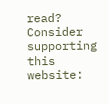read? Consider supporting this website: